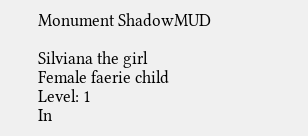Monument ShadowMUD

Silviana the girl
Female faerie child                           Level: 1
In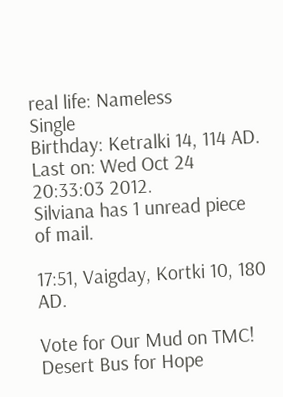real life: Nameless                        Single
Birthday: Ketralki 14, 114 AD.
Last on: Wed Oct 24 20:33:03 2012.
Silviana has 1 unread piece of mail.

17:51, Vaigday, Kortki 10, 180 AD.

Vote for Our Mud on TMC! Desert Bus for Hope